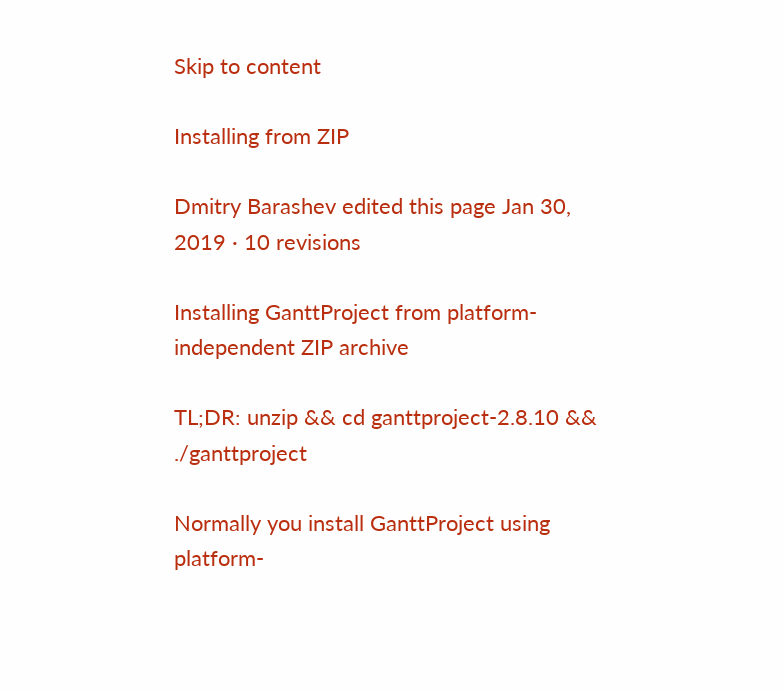Skip to content

Installing from ZIP

Dmitry Barashev edited this page Jan 30, 2019 · 10 revisions

Installing GanttProject from platform-independent ZIP archive

TL;DR: unzip && cd ganttproject-2.8.10 && ./ganttproject

Normally you install GanttProject using platform-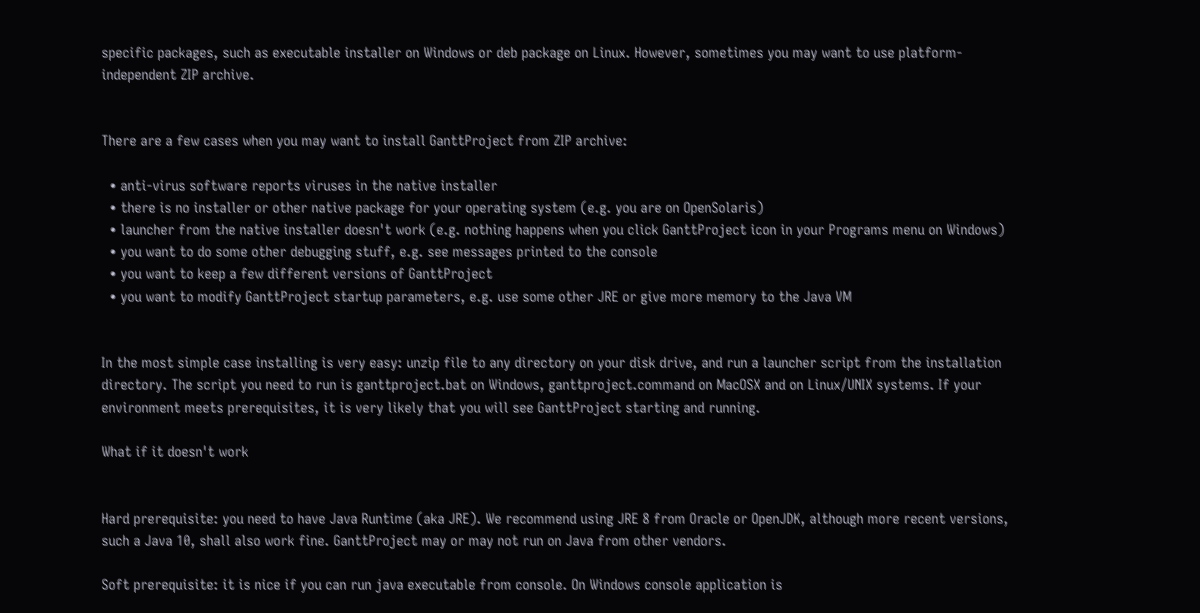specific packages, such as executable installer on Windows or deb package on Linux. However, sometimes you may want to use platform-independent ZIP archive.


There are a few cases when you may want to install GanttProject from ZIP archive:

  • anti-virus software reports viruses in the native installer
  • there is no installer or other native package for your operating system (e.g. you are on OpenSolaris)
  • launcher from the native installer doesn't work (e.g. nothing happens when you click GanttProject icon in your Programs menu on Windows)
  • you want to do some other debugging stuff, e.g. see messages printed to the console
  • you want to keep a few different versions of GanttProject
  • you want to modify GanttProject startup parameters, e.g. use some other JRE or give more memory to the Java VM


In the most simple case installing is very easy: unzip file to any directory on your disk drive, and run a launcher script from the installation directory. The script you need to run is ganttproject.bat on Windows, ganttproject.command on MacOSX and on Linux/UNIX systems. If your environment meets prerequisites, it is very likely that you will see GanttProject starting and running.

What if it doesn't work


Hard prerequisite: you need to have Java Runtime (aka JRE). We recommend using JRE 8 from Oracle or OpenJDK, although more recent versions, such a Java 10, shall also work fine. GanttProject may or may not run on Java from other vendors.

Soft prerequisite: it is nice if you can run java executable from console. On Windows console application is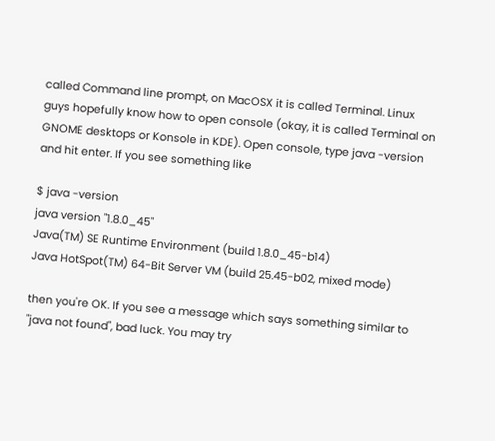called Command line prompt, on MacOSX it is called Terminal. Linux guys hopefully know how to open console (okay, it is called Terminal on GNOME desktops or Konsole in KDE). Open console, type java -version and hit enter. If you see something like

$ java -version
java version "1.8.0_45"
Java(TM) SE Runtime Environment (build 1.8.0_45-b14)
Java HotSpot(TM) 64-Bit Server VM (build 25.45-b02, mixed mode)

then you're OK. If you see a message which says something similar to "java not found", bad luck. You may try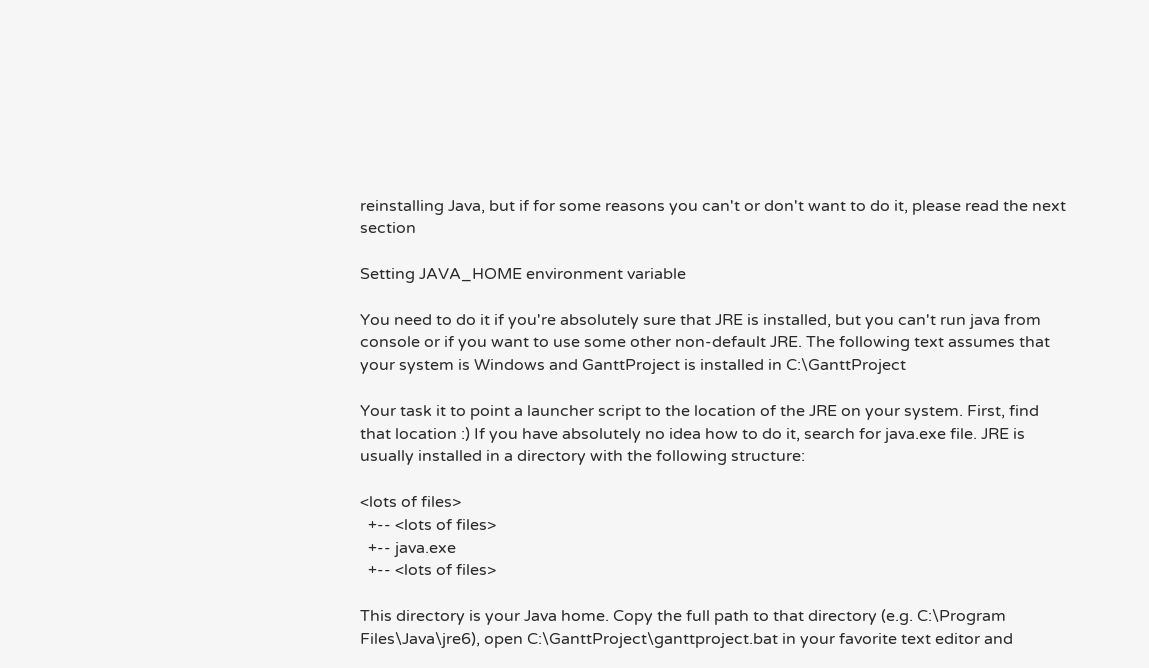reinstalling Java, but if for some reasons you can't or don't want to do it, please read the next section

Setting JAVA_HOME environment variable

You need to do it if you're absolutely sure that JRE is installed, but you can't run java from console or if you want to use some other non-default JRE. The following text assumes that your system is Windows and GanttProject is installed in C:\GanttProject

Your task it to point a launcher script to the location of the JRE on your system. First, find that location :) If you have absolutely no idea how to do it, search for java.exe file. JRE is usually installed in a directory with the following structure:

<lots of files>
  +-- <lots of files>
  +-- java.exe
  +-- <lots of files>

This directory is your Java home. Copy the full path to that directory (e.g. C:\Program Files\Java\jre6), open C:\GanttProject\ganttproject.bat in your favorite text editor and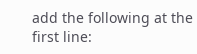add the following at the first line: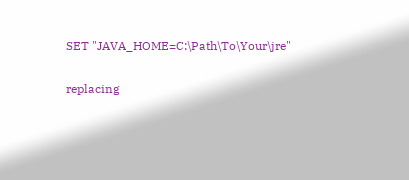SET "JAVA_HOME=C:\Path\To\Your\jre"

replacing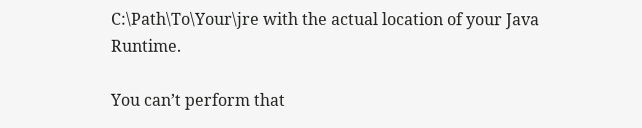C:\Path\To\Your\jre with the actual location of your Java Runtime.

You can’t perform that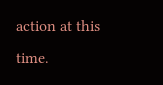action at this time.